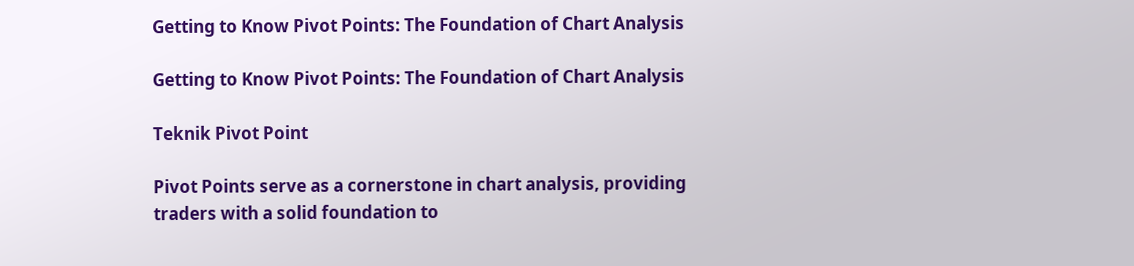Getting to Know Pivot Points: The Foundation of Chart Analysis

Getting to Know Pivot Points: The Foundation of Chart Analysis

Teknik Pivot Point

Pivot Points serve as a cornerstone in chart analysis, providing traders with a solid foundation to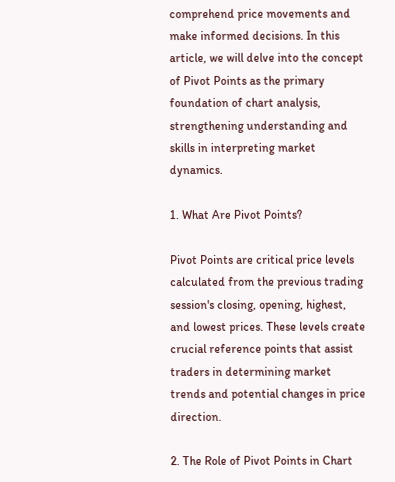comprehend price movements and make informed decisions. In this article, we will delve into the concept of Pivot Points as the primary foundation of chart analysis, strengthening understanding and skills in interpreting market dynamics.

1. What Are Pivot Points?

Pivot Points are critical price levels calculated from the previous trading session's closing, opening, highest, and lowest prices. These levels create crucial reference points that assist traders in determining market trends and potential changes in price direction.

2. The Role of Pivot Points in Chart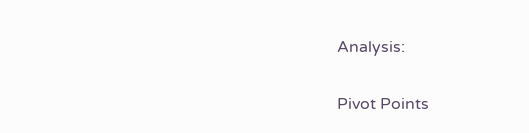Analysis:

Pivot Points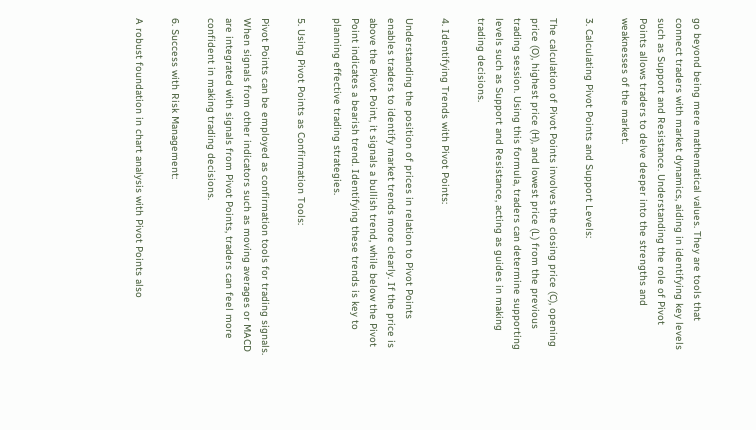go beyond being mere mathematical values. They are tools that connect traders with market dynamics, aiding in identifying key levels such as Support and Resistance. Understanding the role of Pivot Points allows traders to delve deeper into the strengths and weaknesses of the market.

3. Calculating Pivot Points and Support Levels:

The calculation of Pivot Points involves the closing price (C), opening price (O), highest price (H), and lowest price (L) from the previous trading session. Using this formula, traders can determine supporting levels such as Support and Resistance, acting as guides in making trading decisions.

4. Identifying Trends with Pivot Points:

Understanding the position of prices in relation to Pivot Points enables traders to identify market trends more clearly. If the price is above the Pivot Point, it signals a bullish trend, while below the Pivot Point indicates a bearish trend. Identifying these trends is key to planning effective trading strategies.

5. Using Pivot Points as Confirmation Tools:

Pivot Points can be employed as confirmation tools for trading signals. When signals from other indicators such as moving averages or MACD are integrated with signals from Pivot Points, traders can feel more confident in making trading decisions.

6. Success with Risk Management:

A robust foundation in chart analysis with Pivot Points also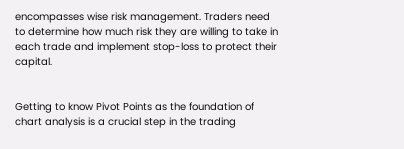encompasses wise risk management. Traders need to determine how much risk they are willing to take in each trade and implement stop-loss to protect their capital.


Getting to know Pivot Points as the foundation of chart analysis is a crucial step in the trading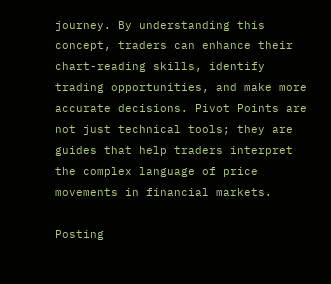journey. By understanding this concept, traders can enhance their chart-reading skills, identify trading opportunities, and make more accurate decisions. Pivot Points are not just technical tools; they are guides that help traders interpret the complex language of price movements in financial markets.

Posting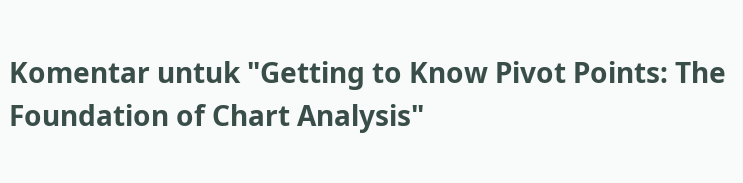Komentar untuk "Getting to Know Pivot Points: The Foundation of Chart Analysis"